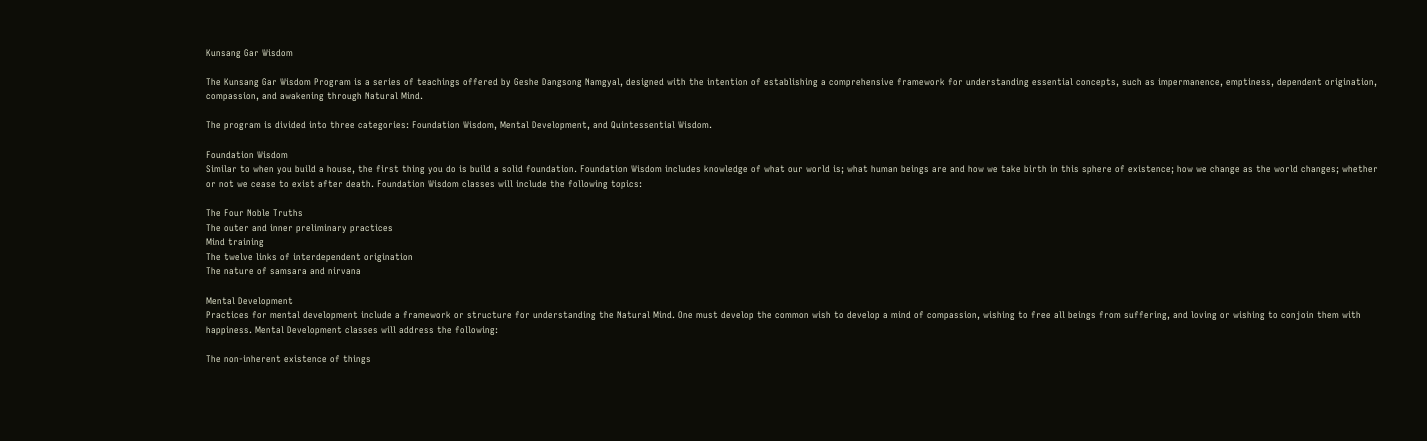Kunsang Gar Wisdom

The Kunsang Gar Wisdom Program is a series of teachings offered by Geshe Dangsong Namgyal, designed with the intention of establishing a comprehensive framework for understanding essential concepts, such as impermanence, emptiness, dependent origination, compassion, and awakening through Natural Mind.

The program is divided into three categories: Foundation Wisdom, Mental Development, and Quintessential Wisdom.

Foundation Wisdom
Similar to when you build a house, the first thing you do is build a solid foundation. Foundation Wisdom includes knowledge of what our world is; what human beings are and how we take birth in this sphere of existence; how we change as the world changes; whether or not we cease to exist after death. Foundation Wisdom classes will include the following topics:

The Four Noble Truths
The outer and inner preliminary practices
Mind training
The twelve links of interdependent origination
The nature of samsara and nirvana

Mental Development
Practices for mental development include a framework or structure for understanding the Natural Mind. One must develop the common wish to develop a mind of compassion, wishing to free all beings from suffering, and loving or wishing to conjoin them with happiness. Mental Development classes will address the following:

The non-inherent existence of things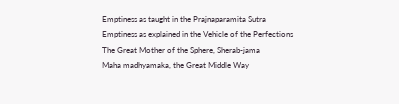Emptiness as taught in the Prajnaparamita Sutra
Emptiness as explained in the Vehicle of the Perfections
The Great Mother of the Sphere, Sherab-jama
Maha madhyamaka, the Great Middle Way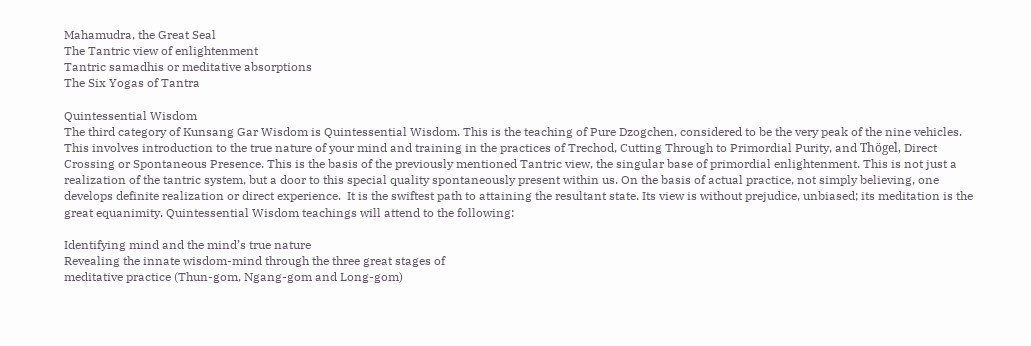Mahamudra, the Great Seal
The Tantric view of enlightenment
Tantric samadhis or meditative absorptions
The Six Yogas of Tantra

Quintessential Wisdom
The third category of Kunsang Gar Wisdom is Quintessential Wisdom. This is the teaching of Pure Dzogchen, considered to be the very peak of the nine vehicles. This involves introduction to the true nature of your mind and training in the practices of Trechod, Cutting Through to Primordial Purity, and Thögel, Direct Crossing or Spontaneous Presence. This is the basis of the previously mentioned Tantric view, the singular base of primordial enlightenment. This is not just a realization of the tantric system, but a door to this special quality spontaneously present within us. On the basis of actual practice, not simply believing, one develops definite realization or direct experience.  It is the swiftest path to attaining the resultant state. Its view is without prejudice, unbiased; its meditation is the great equanimity. Quintessential Wisdom teachings will attend to the following:

Identifying mind and the mind’s true nature
Revealing the innate wisdom-mind through the three great stages of
meditative practice (Thun-gom, Ngang-gom and Long-gom)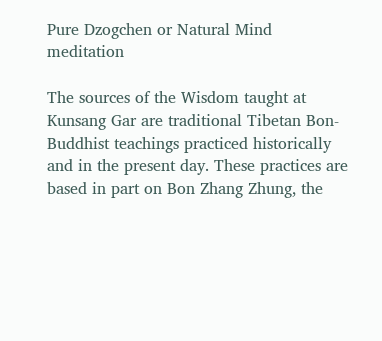Pure Dzogchen or Natural Mind meditation

The sources of the Wisdom taught at Kunsang Gar are traditional Tibetan Bon-Buddhist teachings practiced historically and in the present day. These practices are based in part on Bon Zhang Zhung, the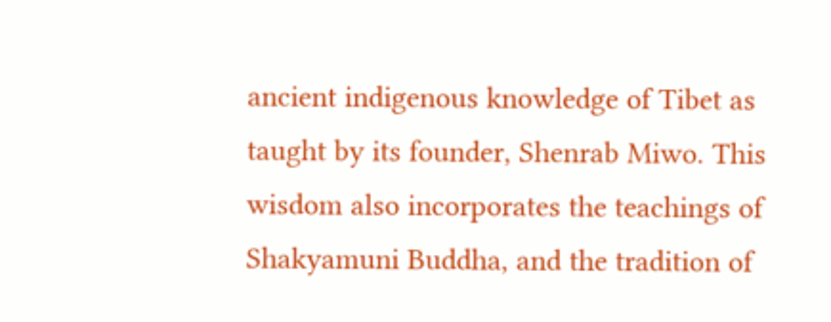ancient indigenous knowledge of Tibet as taught by its founder, Shenrab Miwo. This wisdom also incorporates the teachings of Shakyamuni Buddha, and the tradition of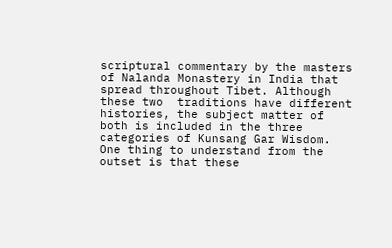scriptural commentary by the masters of Nalanda Monastery in India that spread throughout Tibet. Although these two  traditions have different histories, the subject matter of both is included in the three categories of Kunsang Gar Wisdom. One thing to understand from the outset is that these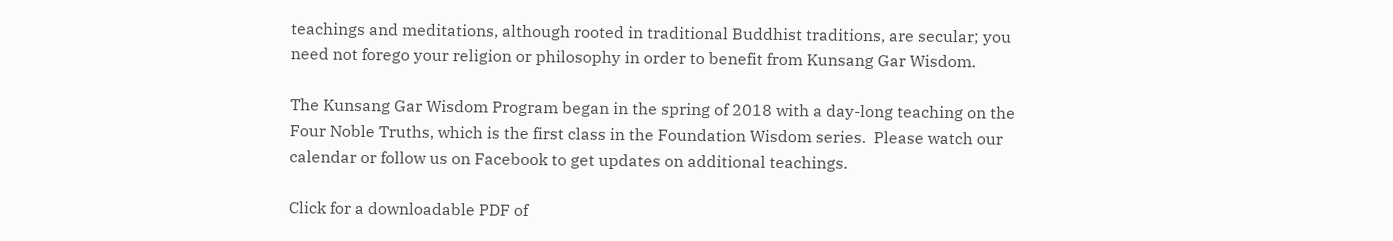teachings and meditations, although rooted in traditional Buddhist traditions, are secular; you need not forego your religion or philosophy in order to benefit from Kunsang Gar Wisdom.

The Kunsang Gar Wisdom Program began in the spring of 2018 with a day-long teaching on the Four Noble Truths, which is the first class in the Foundation Wisdom series.  Please watch our calendar or follow us on Facebook to get updates on additional teachings.

Click for a downloadable PDF of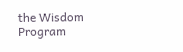the Wisdom Program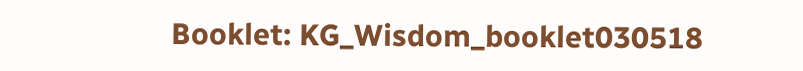Booklet: KG_Wisdom_booklet030518